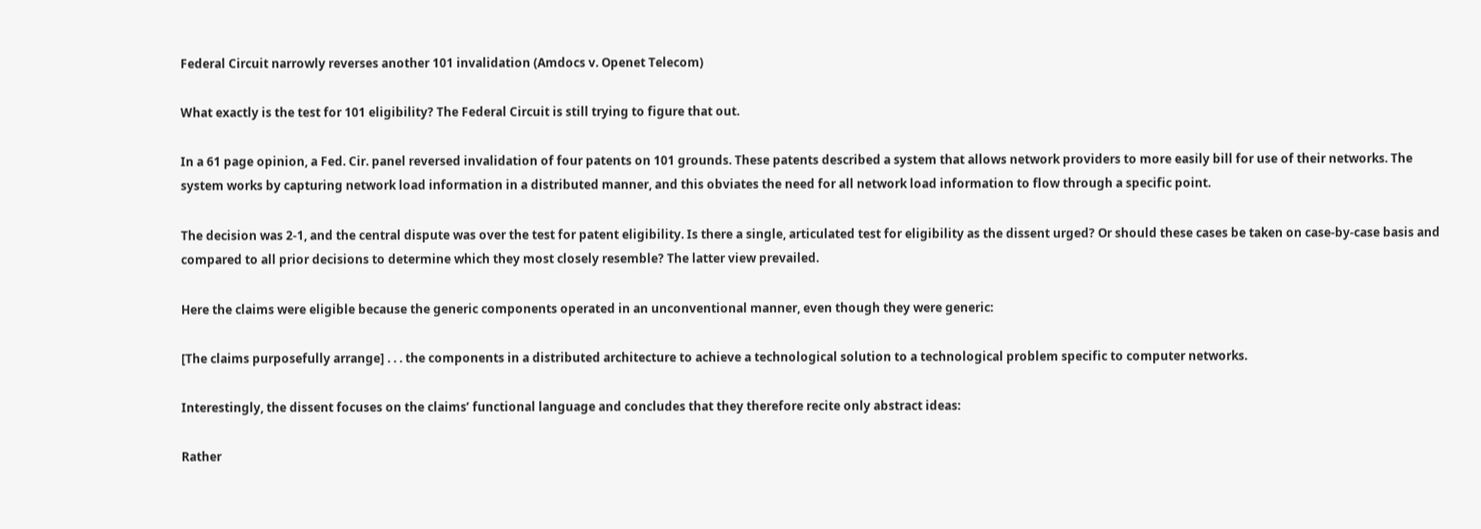Federal Circuit narrowly reverses another 101 invalidation (Amdocs v. Openet Telecom)

What exactly is the test for 101 eligibility? The Federal Circuit is still trying to figure that out.

In a 61 page opinion, a Fed. Cir. panel reversed invalidation of four patents on 101 grounds. These patents described a system that allows network providers to more easily bill for use of their networks. The system works by capturing network load information in a distributed manner, and this obviates the need for all network load information to flow through a specific point.

The decision was 2-1, and the central dispute was over the test for patent eligibility. Is there a single, articulated test for eligibility as the dissent urged? Or should these cases be taken on case-by-case basis and compared to all prior decisions to determine which they most closely resemble? The latter view prevailed.

Here the claims were eligible because the generic components operated in an unconventional manner, even though they were generic:

[The claims purposefully arrange] . . . the components in a distributed architecture to achieve a technological solution to a technological problem specific to computer networks.

Interestingly, the dissent focuses on the claims’ functional language and concludes that they therefore recite only abstract ideas:

Rather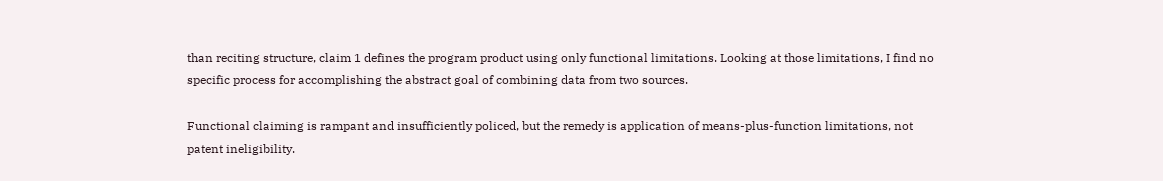than reciting structure, claim 1 defines the program product using only functional limitations. Looking at those limitations, I find no specific process for accomplishing the abstract goal of combining data from two sources.

Functional claiming is rampant and insufficiently policed, but the remedy is application of means-plus-function limitations, not patent ineligibility.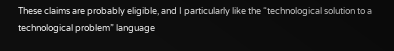These claims are probably eligible, and I particularly like the “technological solution to a technological problem” language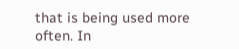that is being used more often. In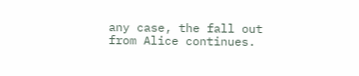any case, the fall out from Alice continues.